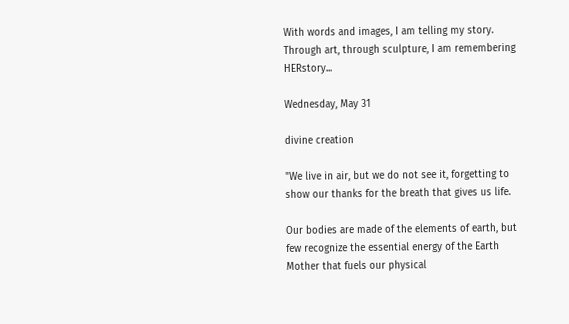With words and images, I am telling my story. Through art, through sculpture, I am remembering HERstory...

Wednesday, May 31

divine creation

"We live in air, but we do not see it, forgetting to show our thanks for the breath that gives us life.

Our bodies are made of the elements of earth, but few recognize the essential energy of the Earth Mother that fuels our physical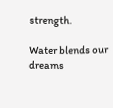strength.

Water blends our dreams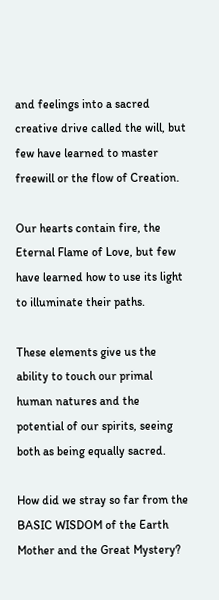and feelings into a sacred creative drive called the will, but few have learned to master freewill or the flow of Creation.

Our hearts contain fire, the Eternal Flame of Love, but few have learned how to use its light to illuminate their paths.

These elements give us the ability to touch our primal human natures and the potential of our spirits, seeing both as being equally sacred.

How did we stray so far from the BASIC WISDOM of the Earth Mother and the Great Mystery?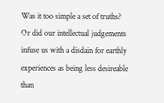Was it too simple a set of truths? Or did our intellectual judgements infuse us with a disdain for earthly experiences as being less desireable than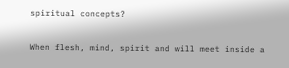spiritual concepts?

When flesh, mind, spirit and will meet inside a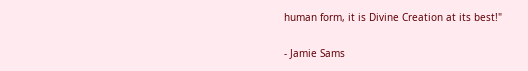human form, it is Divine Creation at its best!"

- Jamie Sams